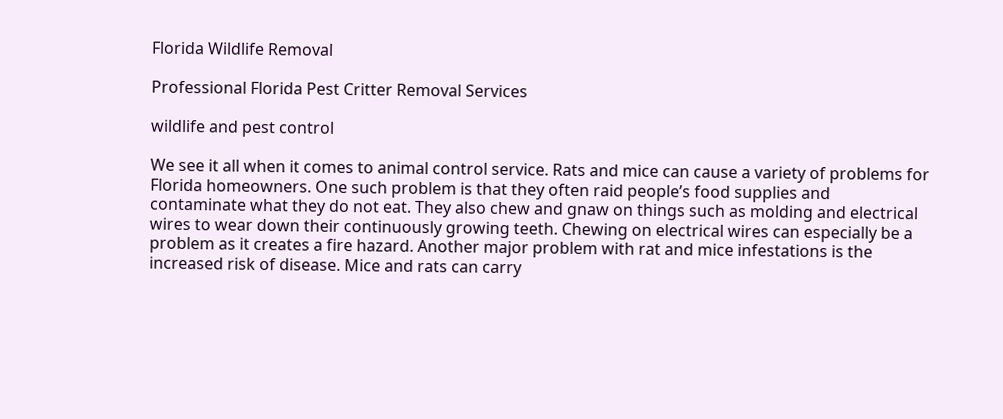Florida Wildlife Removal

Professional Florida Pest Critter Removal Services

wildlife and pest control

We see it all when it comes to animal control service. Rats and mice can cause a variety of problems for Florida homeowners. One such problem is that they often raid people’s food supplies and contaminate what they do not eat. They also chew and gnaw on things such as molding and electrical wires to wear down their continuously growing teeth. Chewing on electrical wires can especially be a problem as it creates a fire hazard. Another major problem with rat and mice infestations is the increased risk of disease. Mice and rats can carry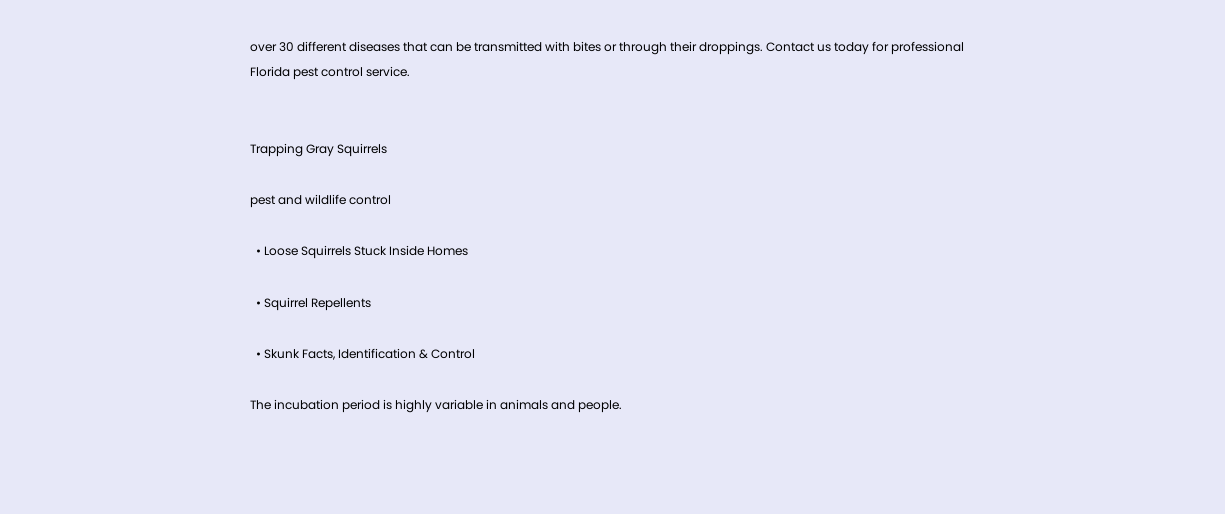over 30 different diseases that can be transmitted with bites or through their droppings. Contact us today for professional Florida pest control service.


Trapping Gray Squirrels

pest and wildlife control

  • Loose Squirrels Stuck Inside Homes

  • Squirrel Repellents

  • Skunk Facts, Identification & Control

The incubation period is highly variable in animals and people.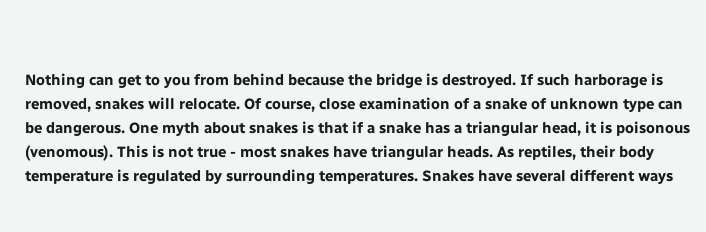Nothing can get to you from behind because the bridge is destroyed. If such harborage is removed, snakes will relocate. Of course, close examination of a snake of unknown type can be dangerous. One myth about snakes is that if a snake has a triangular head, it is poisonous (venomous). This is not true - most snakes have triangular heads. As reptiles, their body temperature is regulated by surrounding temperatures. Snakes have several different ways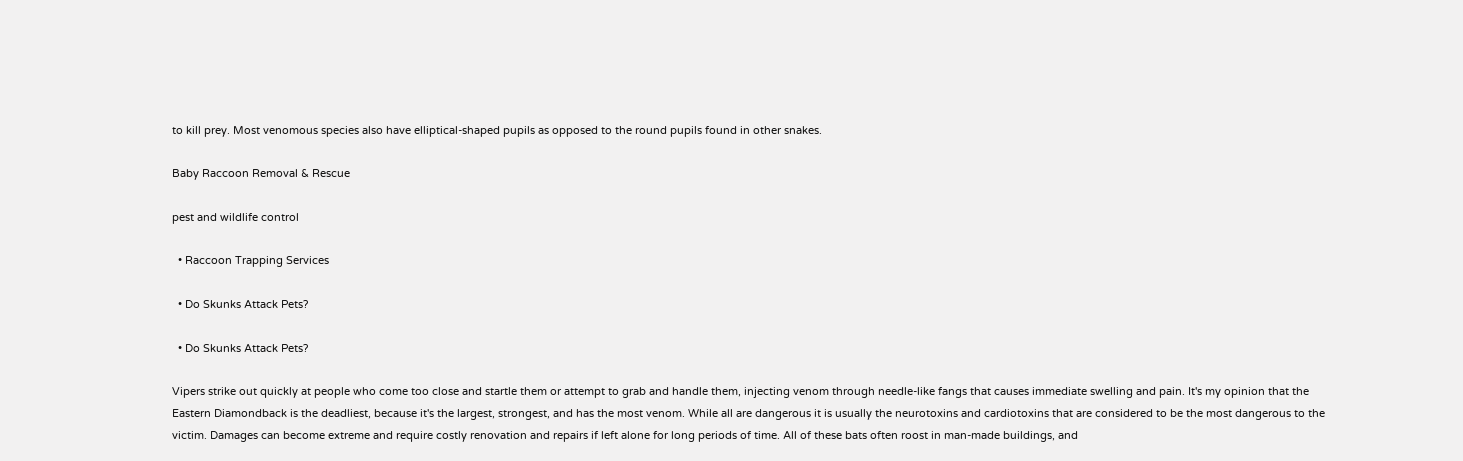to kill prey. Most venomous species also have elliptical-shaped pupils as opposed to the round pupils found in other snakes.

Baby Raccoon Removal & Rescue

pest and wildlife control

  • Raccoon Trapping Services

  • Do Skunks Attack Pets?

  • Do Skunks Attack Pets?

Vipers strike out quickly at people who come too close and startle them or attempt to grab and handle them, injecting venom through needle-like fangs that causes immediate swelling and pain. It's my opinion that the Eastern Diamondback is the deadliest, because it's the largest, strongest, and has the most venom. While all are dangerous it is usually the neurotoxins and cardiotoxins that are considered to be the most dangerous to the victim. Damages can become extreme and require costly renovation and repairs if left alone for long periods of time. All of these bats often roost in man-made buildings, and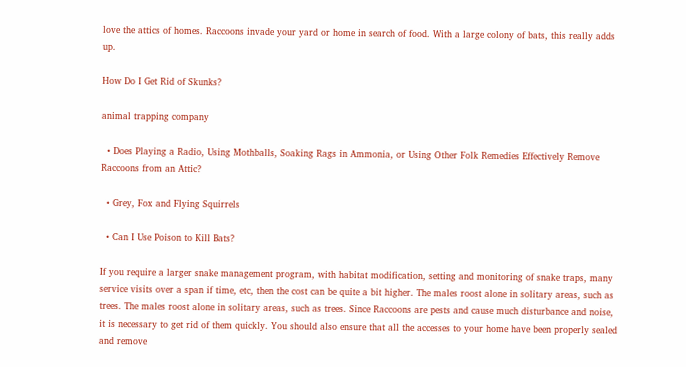love the attics of homes. Raccoons invade your yard or home in search of food. With a large colony of bats, this really adds up.

How Do I Get Rid of Skunks?

animal trapping company

  • Does Playing a Radio, Using Mothballs, Soaking Rags in Ammonia, or Using Other Folk Remedies Effectively Remove Raccoons from an Attic?

  • Grey, Fox and Flying Squirrels

  • Can I Use Poison to Kill Bats?

If you require a larger snake management program, with habitat modification, setting and monitoring of snake traps, many service visits over a span if time, etc, then the cost can be quite a bit higher. The males roost alone in solitary areas, such as trees. The males roost alone in solitary areas, such as trees. Since Raccoons are pests and cause much disturbance and noise, it is necessary to get rid of them quickly. You should also ensure that all the accesses to your home have been properly sealed and remove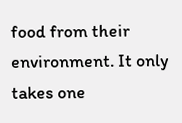food from their environment. It only takes one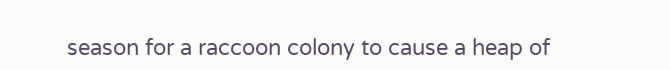season for a raccoon colony to cause a heap of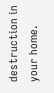destruction in your home.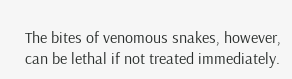The bites of venomous snakes, however, can be lethal if not treated immediately.